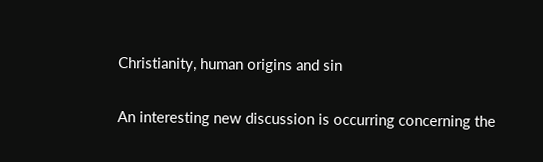Christianity, human origins and sin

An interesting new discussion is occurring concerning the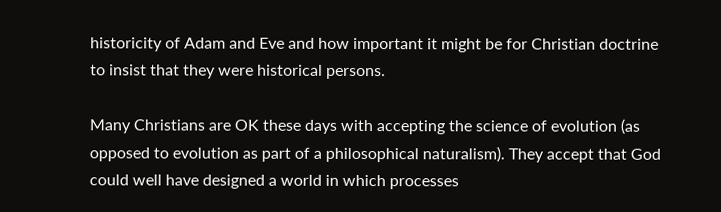historicity of Adam and Eve and how important it might be for Christian doctrine to insist that they were historical persons.

Many Christians are OK these days with accepting the science of evolution (as opposed to evolution as part of a philosophical naturalism). They accept that God could well have designed a world in which processes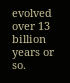evolved over 13 billion years or so.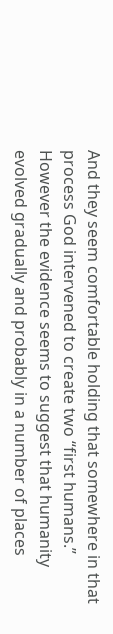And they seem comfortable holding that somewhere in that process God intervened to create two “first humans.” However the evidence seems to suggest that humanity evolved gradually and probably in a number of places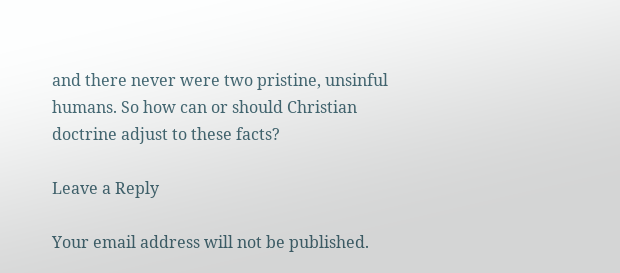and there never were two pristine, unsinful humans. So how can or should Christian doctrine adjust to these facts?

Leave a Reply

Your email address will not be published.